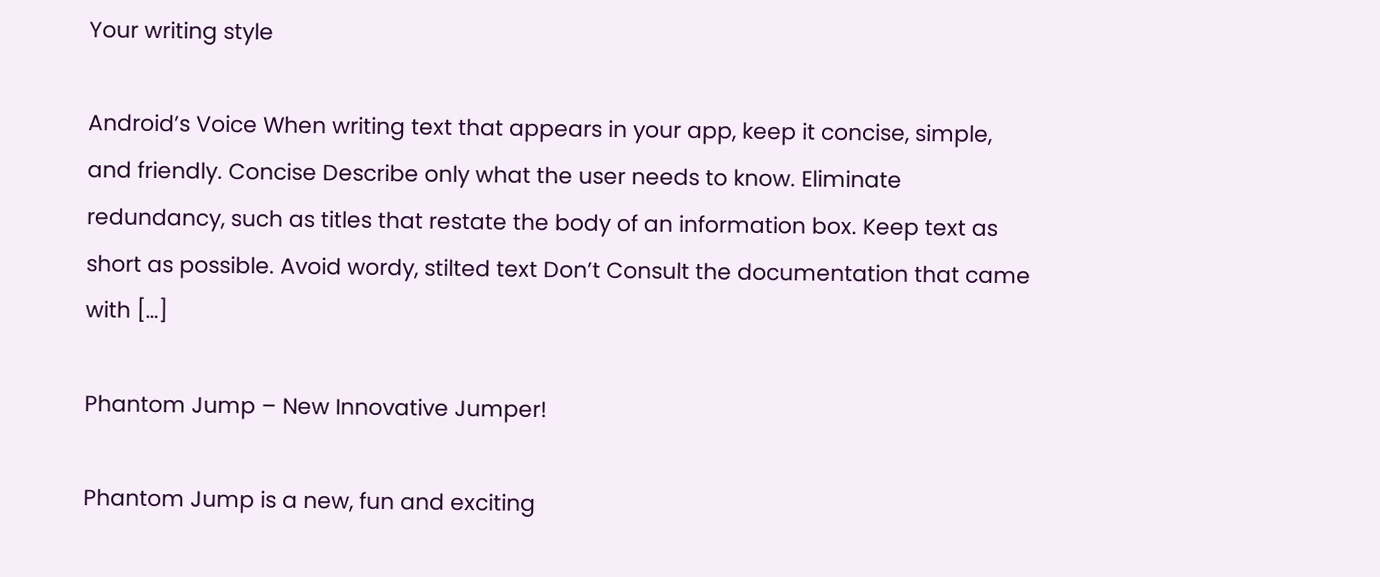Your writing style

Android’s Voice When writing text that appears in your app, keep it concise, simple, and friendly. Concise Describe only what the user needs to know. Eliminate redundancy, such as titles that restate the body of an information box. Keep text as short as possible. Avoid wordy, stilted text Don’t Consult the documentation that came with […]

Phantom Jump – New Innovative Jumper!

Phantom Jump is a new, fun and exciting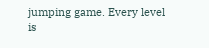jumping game. Every level is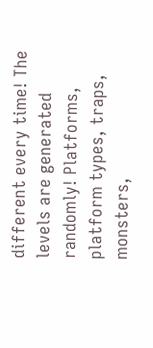different every time! The levels are generated randomly! Platforms, platform types, traps, monsters,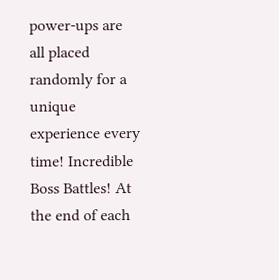power-ups are all placed randomly for a unique experience every time! Incredible Boss Battles! At the end of each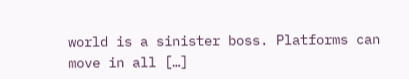world is a sinister boss. Platforms can move in all […]